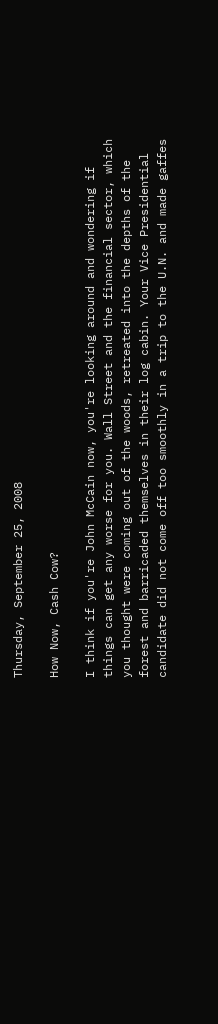Thursday, September 25, 2008

How Now, Cash Cow?

I think if you're John McCain now, you're looking around and wondering if things can get any worse for you. Wall Street and the financial sector, which you thought were coming out of the woods, retreated into the depths of the forest and barricaded themselves in their log cabin. Your Vice Presidential candidate did not come off too smoothly in a trip to the U.N. and made gaffes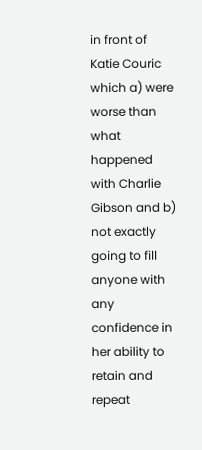in front of Katie Couric which a) were worse than what happened with Charlie Gibson and b) not exactly going to fill anyone with any confidence in her ability to retain and repeat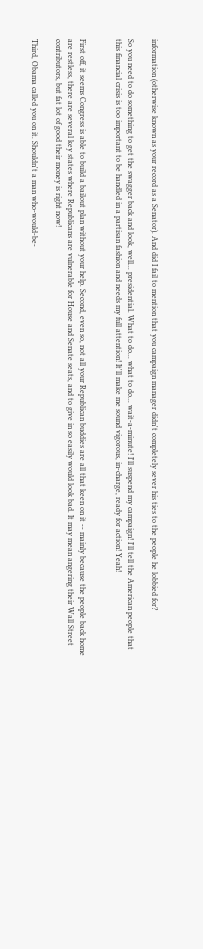information (otherwise known as your record as a Senator). And did I fail to mention that you campaign manager didn't completely sever his ties to the people he lobbied for?

So you need to do something to get the swagger back and look, well... presidential. What to do... what to do... wait-a-minute! I'll suspend my campaign! I'll tell the American people that this financial crisis is too important to be handled in a partisan fashion and needs my full attention! It'll make me sound vigorous, in-charge, ready for action! Yeah!


First off, it seems Congress is able to build a bailout plan without your help. Second, even so, not all your Republican buddies are all that keen on it -- mainly because the people back home are restless, there are several key states where Republicans are vulnerable for House and Senate seats, and to give in so easily would look bad. It may mean angering their Wall Street contributors, but fat lot of good their money is right now!

Third, Obama called you on it. Shouldn't a man who-would-be-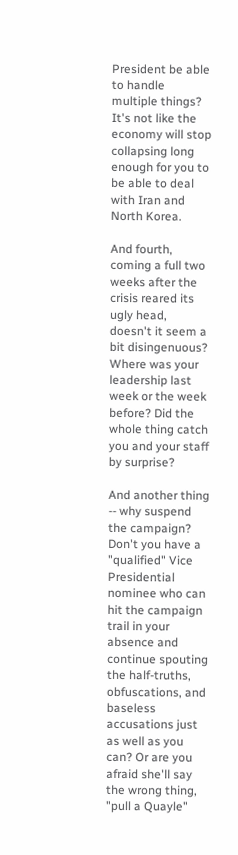President be able to handle multiple things? It's not like the economy will stop collapsing long enough for you to be able to deal with Iran and North Korea.

And fourth, coming a full two weeks after the crisis reared its ugly head, doesn't it seem a bit disingenuous? Where was your leadership last week or the week before? Did the whole thing catch you and your staff by surprise?

And another thing -- why suspend the campaign? Don't you have a "qualified" Vice Presidential nominee who can hit the campaign trail in your absence and continue spouting the half-truths, obfuscations, and baseless accusations just as well as you can? Or are you afraid she'll say the wrong thing, "pull a Quayle"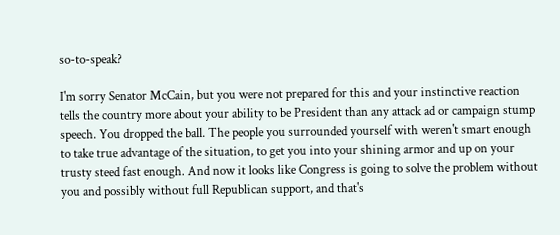so-to-speak?

I'm sorry Senator McCain, but you were not prepared for this and your instinctive reaction tells the country more about your ability to be President than any attack ad or campaign stump speech. You dropped the ball. The people you surrounded yourself with weren't smart enough to take true advantage of the situation, to get you into your shining armor and up on your trusty steed fast enough. And now it looks like Congress is going to solve the problem without you and possibly without full Republican support, and that's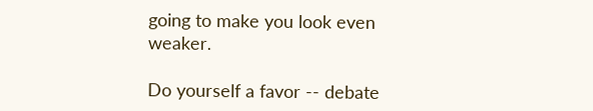going to make you look even weaker.

Do yourself a favor -- debate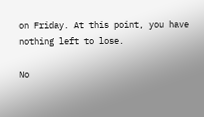on Friday. At this point, you have nothing left to lose.

No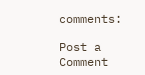comments:

Post a Comment